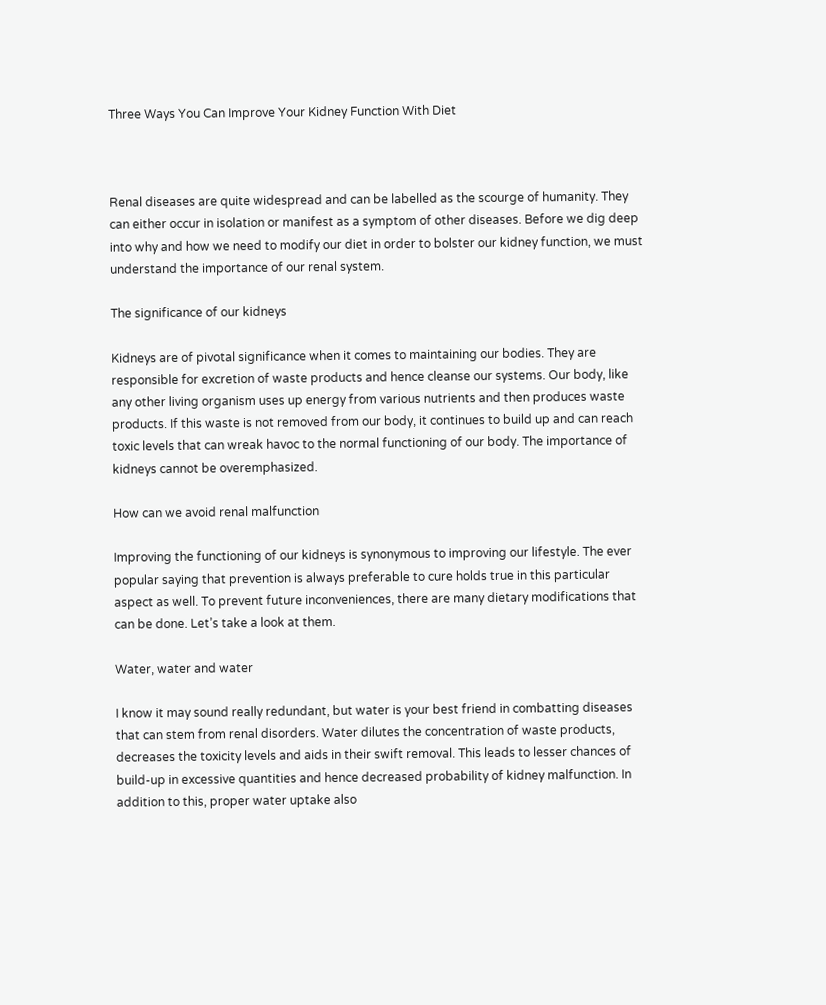Three Ways You Can Improve Your Kidney Function With Diet



Renal diseases are quite widespread and can be labelled as the scourge of humanity. They can either occur in isolation or manifest as a symptom of other diseases. Before we dig deep into why and how we need to modify our diet in order to bolster our kidney function, we must understand the importance of our renal system.

The significance of our kidneys

Kidneys are of pivotal significance when it comes to maintaining our bodies. They are responsible for excretion of waste products and hence cleanse our systems. Our body, like any other living organism uses up energy from various nutrients and then produces waste products. If this waste is not removed from our body, it continues to build up and can reach toxic levels that can wreak havoc to the normal functioning of our body. The importance of kidneys cannot be overemphasized.

How can we avoid renal malfunction

Improving the functioning of our kidneys is synonymous to improving our lifestyle. The ever popular saying that prevention is always preferable to cure holds true in this particular aspect as well. To prevent future inconveniences, there are many dietary modifications that can be done. Let’s take a look at them.

Water, water and water

I know it may sound really redundant, but water is your best friend in combatting diseases that can stem from renal disorders. Water dilutes the concentration of waste products, decreases the toxicity levels and aids in their swift removal. This leads to lesser chances of build-up in excessive quantities and hence decreased probability of kidney malfunction. In addition to this, proper water uptake also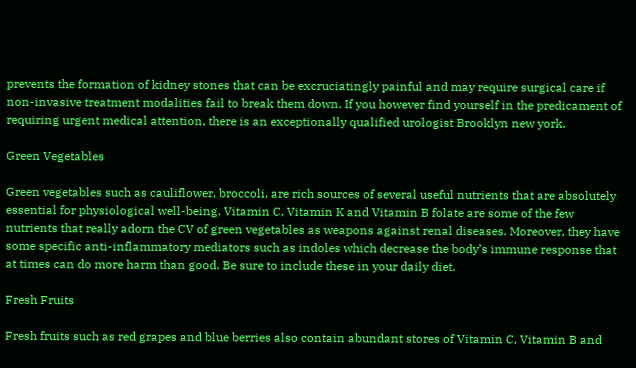prevents the formation of kidney stones that can be excruciatingly painful and may require surgical care if non-invasive treatment modalities fail to break them down. If you however find yourself in the predicament of requiring urgent medical attention, there is an exceptionally qualified urologist Brooklyn new york.

Green Vegetables

Green vegetables such as cauliflower, broccoli, are rich sources of several useful nutrients that are absolutely essential for physiological well-being. Vitamin C, Vitamin K and Vitamin B folate are some of the few nutrients that really adorn the CV of green vegetables as weapons against renal diseases. Moreover, they have some specific anti-inflammatory mediators such as indoles which decrease the body’s immune response that at times can do more harm than good. Be sure to include these in your daily diet.

Fresh Fruits

Fresh fruits such as red grapes and blue berries also contain abundant stores of Vitamin C, Vitamin B and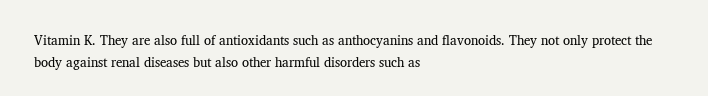Vitamin K. They are also full of antioxidants such as anthocyanins and flavonoids. They not only protect the body against renal diseases but also other harmful disorders such as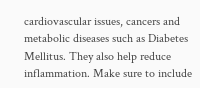cardiovascular issues, cancers and metabolic diseases such as Diabetes Mellitus. They also help reduce inflammation. Make sure to include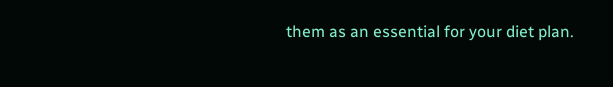them as an essential for your diet plan.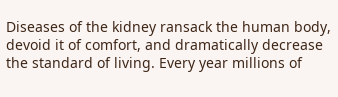Diseases of the kidney ransack the human body, devoid it of comfort, and dramatically decrease the standard of living. Every year millions of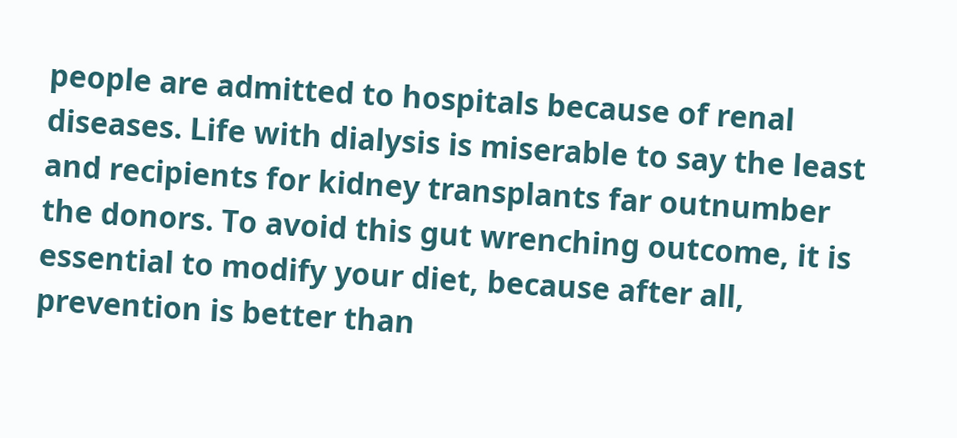people are admitted to hospitals because of renal diseases. Life with dialysis is miserable to say the least and recipients for kidney transplants far outnumber the donors. To avoid this gut wrenching outcome, it is essential to modify your diet, because after all, prevention is better than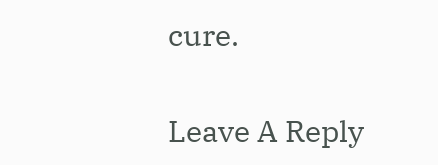cure.

Leave A Reply